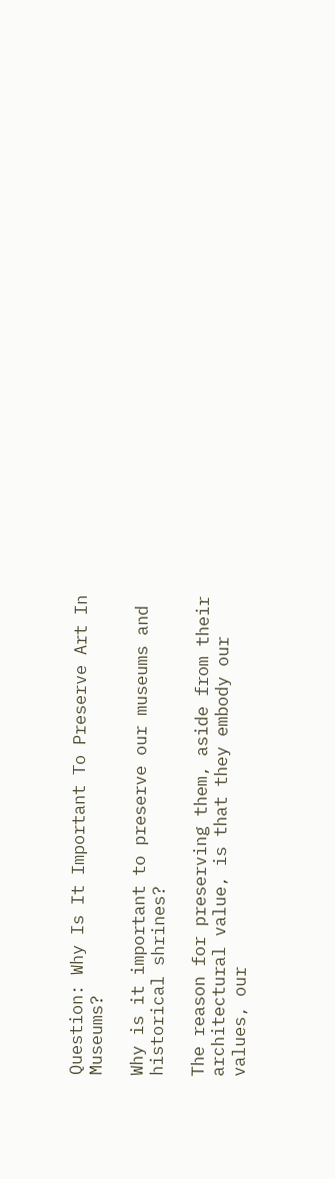Question: Why Is It Important To Preserve Art In Museums?

Why is it important to preserve our museums and historical shrines?

The reason for preserving them, aside from their architectural value, is that they embody our values, our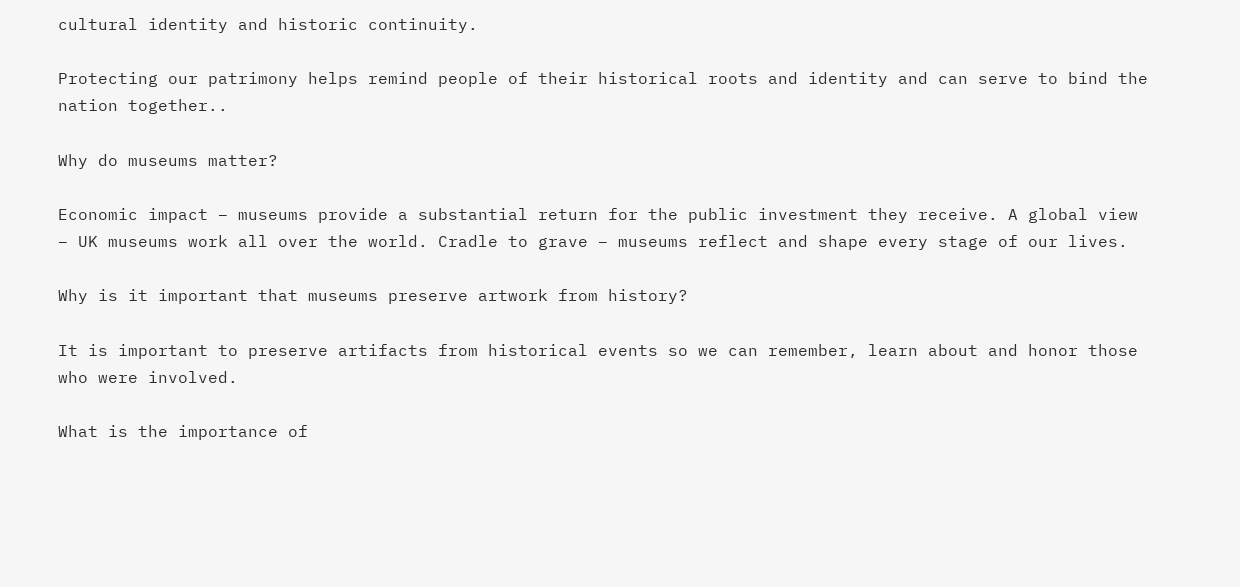cultural identity and historic continuity.

Protecting our patrimony helps remind people of their historical roots and identity and can serve to bind the nation together..

Why do museums matter?

Economic impact – museums provide a substantial return for the public investment they receive. A global view – UK museums work all over the world. Cradle to grave – museums reflect and shape every stage of our lives.

Why is it important that museums preserve artwork from history?

It is important to preserve artifacts from historical events so we can remember, learn about and honor those who were involved.

What is the importance of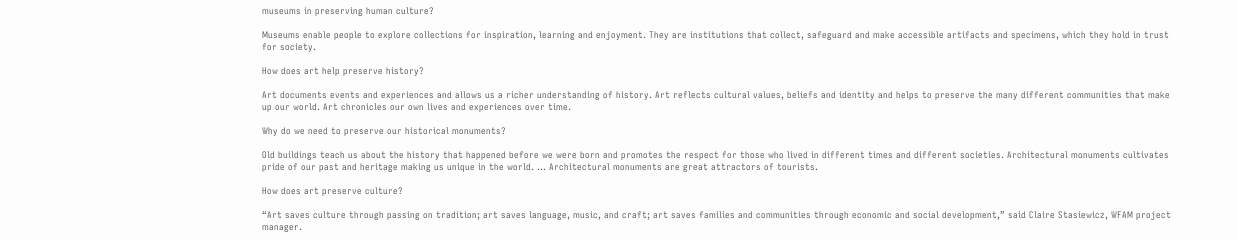museums in preserving human culture?

Museums enable people to explore collections for inspiration, learning and enjoyment. They are institutions that collect, safeguard and make accessible artifacts and specimens, which they hold in trust for society.

How does art help preserve history?

Art documents events and experiences and allows us a richer understanding of history. Art reflects cultural values, beliefs and identity and helps to preserve the many different communities that make up our world. Art chronicles our own lives and experiences over time.

Why do we need to preserve our historical monuments?

Old buildings teach us about the history that happened before we were born and promotes the respect for those who lived in different times and different societies. Architectural monuments cultivates pride of our past and heritage making us unique in the world. … Architectural monuments are great attractors of tourists.

How does art preserve culture?

“Art saves culture through passing on tradition; art saves language, music, and craft; art saves families and communities through economic and social development,” said Claire Stasiewicz, WFAM project manager.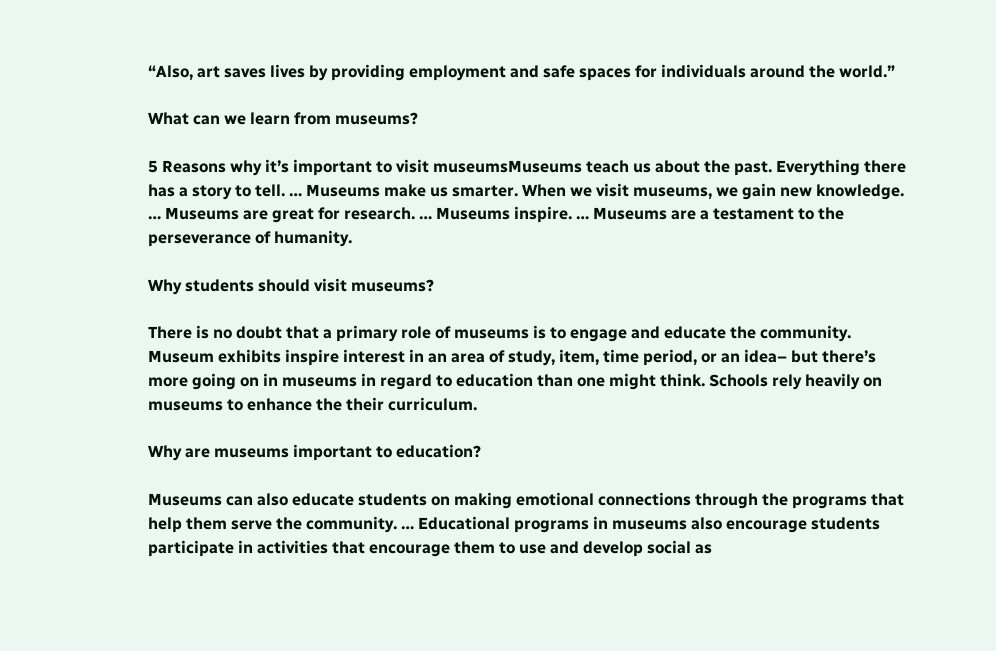“Also, art saves lives by providing employment and safe spaces for individuals around the world.”

What can we learn from museums?

5 Reasons why it’s important to visit museumsMuseums teach us about the past. Everything there has a story to tell. … Museums make us smarter. When we visit museums, we gain new knowledge. … Museums are great for research. … Museums inspire. … Museums are a testament to the perseverance of humanity.

Why students should visit museums?

There is no doubt that a primary role of museums is to engage and educate the community. Museum exhibits inspire interest in an area of study, item, time period, or an idea– but there’s more going on in museums in regard to education than one might think. Schools rely heavily on museums to enhance the their curriculum.

Why are museums important to education?

Museums can also educate students on making emotional connections through the programs that help them serve the community. … Educational programs in museums also encourage students participate in activities that encourage them to use and develop social as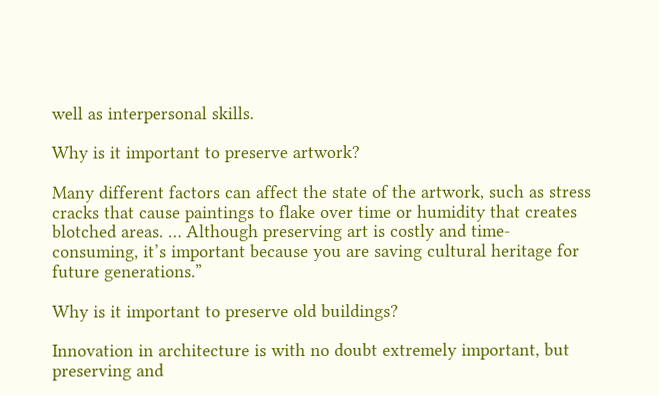well as interpersonal skills.

Why is it important to preserve artwork?

Many different factors can affect the state of the artwork, such as stress cracks that cause paintings to flake over time or humidity that creates blotched areas. … Although preserving art is costly and time-consuming, it’s important because you are saving cultural heritage for future generations.”

Why is it important to preserve old buildings?

Innovation in architecture is with no doubt extremely important, but preserving and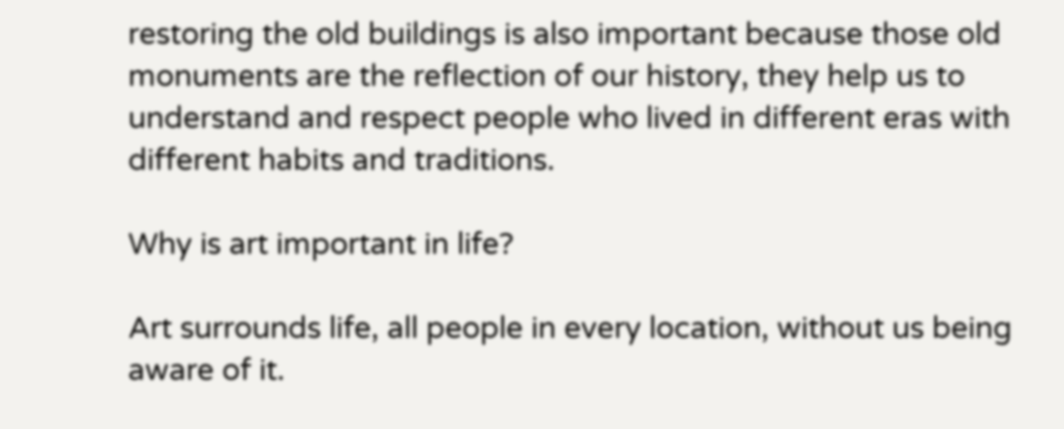restoring the old buildings is also important because those old monuments are the reflection of our history, they help us to understand and respect people who lived in different eras with different habits and traditions.

Why is art important in life?

Art surrounds life, all people in every location, without us being aware of it.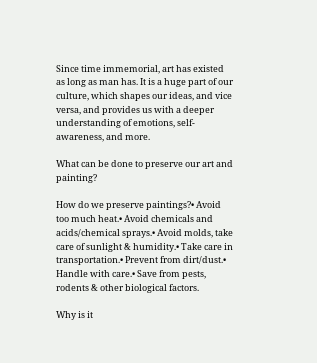Since time immemorial, art has existed as long as man has. It is a huge part of our culture, which shapes our ideas, and vice versa, and provides us with a deeper understanding of emotions, self-awareness, and more.

What can be done to preserve our art and painting?

How do we preserve paintings?• Avoid too much heat.• Avoid chemicals and acids/chemical sprays.• Avoid molds, take care of sunlight & humidity.• Take care in transportation.• Prevent from dirt/dust.• Handle with care.• Save from pests, rodents & other biological factors.

Why is it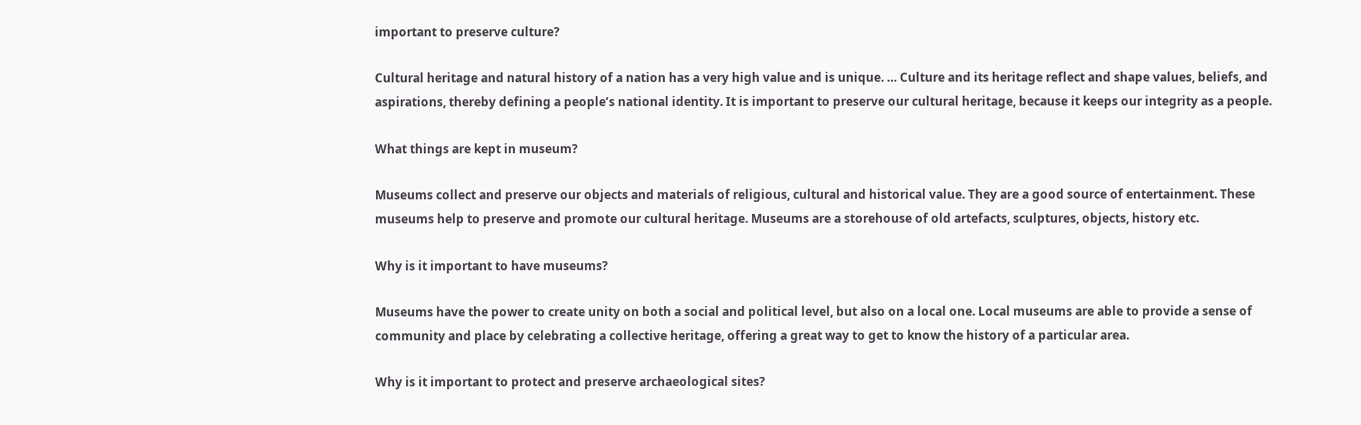important to preserve culture?

Cultural heritage and natural history of a nation has a very high value and is unique. … Culture and its heritage reflect and shape values, beliefs, and aspirations, thereby defining a people’s national identity. It is important to preserve our cultural heritage, because it keeps our integrity as a people.

What things are kept in museum?

Museums collect and preserve our objects and materials of religious, cultural and historical value. They are a good source of entertainment. These museums help to preserve and promote our cultural heritage. Museums are a storehouse of old artefacts, sculptures, objects, history etc.

Why is it important to have museums?

Museums have the power to create unity on both a social and political level, but also on a local one. Local museums are able to provide a sense of community and place by celebrating a collective heritage, offering a great way to get to know the history of a particular area.

Why is it important to protect and preserve archaeological sites?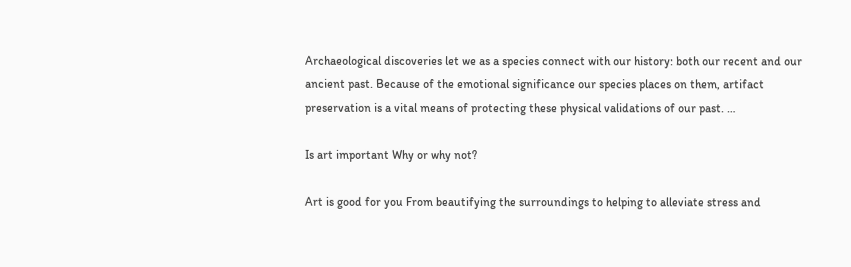Archaeological discoveries let we as a species connect with our history: both our recent and our ancient past. Because of the emotional significance our species places on them, artifact preservation is a vital means of protecting these physical validations of our past. …

Is art important Why or why not?

Art is good for you From beautifying the surroundings to helping to alleviate stress and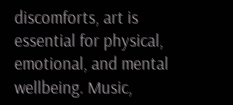discomforts, art is essential for physical, emotional, and mental wellbeing. Music,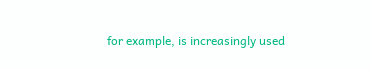for example, is increasingly used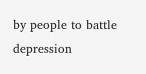by people to battle depression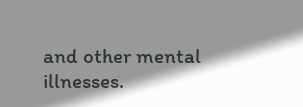and other mental illnesses.